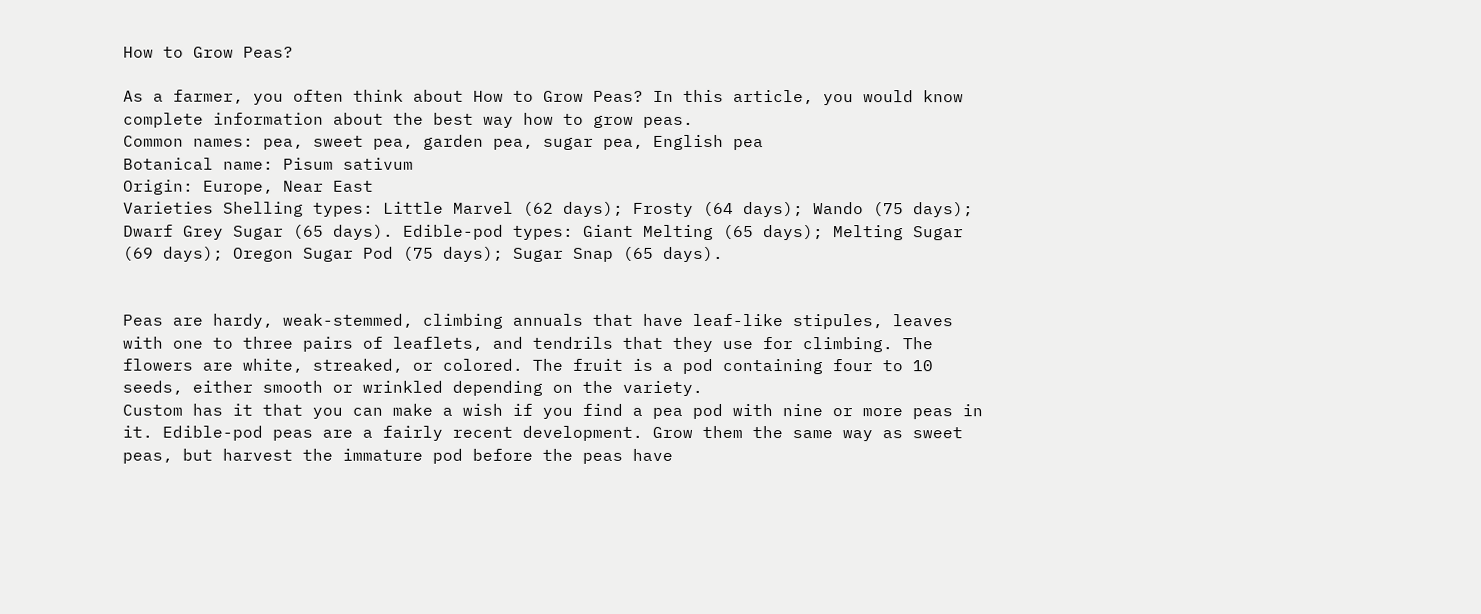How to Grow Peas?

As a farmer, you often think about How to Grow Peas? In this article, you would know complete information about the best way how to grow peas.
Common names: pea, sweet pea, garden pea, sugar pea, English pea
Botanical name: Pisum sativum
Origin: Europe, Near East
Varieties Shelling types: Little Marvel (62 days); Frosty (64 days); Wando (75 days); Dwarf Grey Sugar (65 days). Edible-pod types: Giant Melting (65 days); Melting Sugar (69 days); Oregon Sugar Pod (75 days); Sugar Snap (65 days).


Peas are hardy, weak-stemmed, climbing annuals that have leaf-like stipules, leaves with one to three pairs of leaflets, and tendrils that they use for climbing. The flowers are white, streaked, or colored. The fruit is a pod containing four to 10 seeds, either smooth or wrinkled depending on the variety.
Custom has it that you can make a wish if you find a pea pod with nine or more peas in it. Edible-pod peas are a fairly recent development. Grow them the same way as sweet peas, but harvest the immature pod before the peas have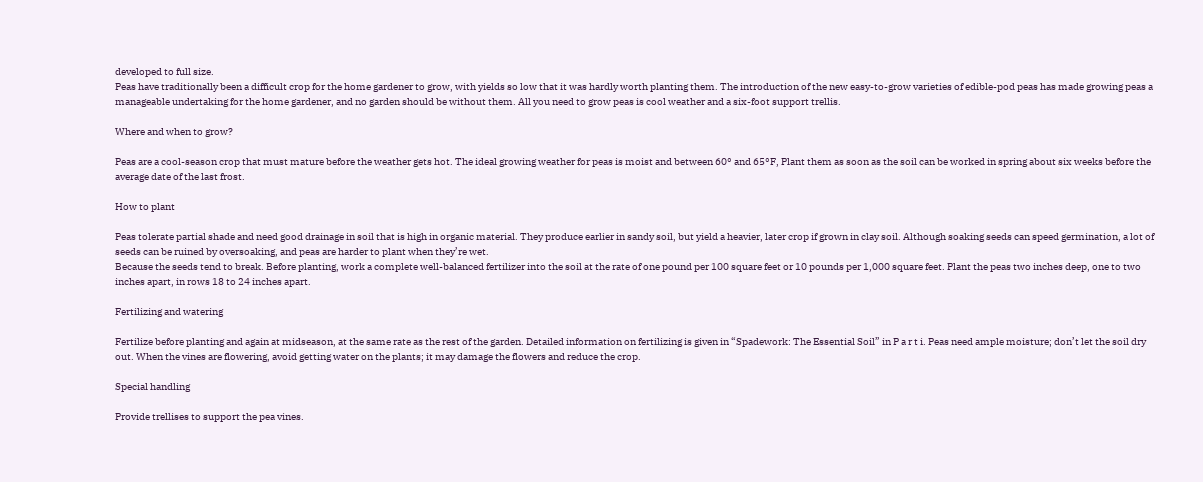developed to full size.
Peas have traditionally been a difficult crop for the home gardener to grow, with yields so low that it was hardly worth planting them. The introduction of the new easy-to-grow varieties of edible-pod peas has made growing peas a manageable undertaking for the home gardener, and no garden should be without them. All you need to grow peas is cool weather and a six-foot support trellis.

Where and when to grow?

Peas are a cool-season crop that must mature before the weather gets hot. The ideal growing weather for peas is moist and between 60° and 65°F, Plant them as soon as the soil can be worked in spring about six weeks before the average date of the last frost.

How to plant

Peas tolerate partial shade and need good drainage in soil that is high in organic material. They produce earlier in sandy soil, but yield a heavier, later crop if grown in clay soil. Although soaking seeds can speed germination, a lot of seeds can be ruined by oversoaking, and peas are harder to plant when they’re wet.
Because the seeds tend to break. Before planting, work a complete well-balanced fertilizer into the soil at the rate of one pound per 100 square feet or 10 pounds per 1,000 square feet. Plant the peas two inches deep, one to two inches apart, in rows 18 to 24 inches apart.

Fertilizing and watering

Fertilize before planting and again at midseason, at the same rate as the rest of the garden. Detailed information on fertilizing is given in “Spadework: The Essential Soil” in P a r t i. Peas need ample moisture; don’t let the soil dry out. When the vines are flowering, avoid getting water on the plants; it may damage the flowers and reduce the crop.

Special handling

Provide trellises to support the pea vines.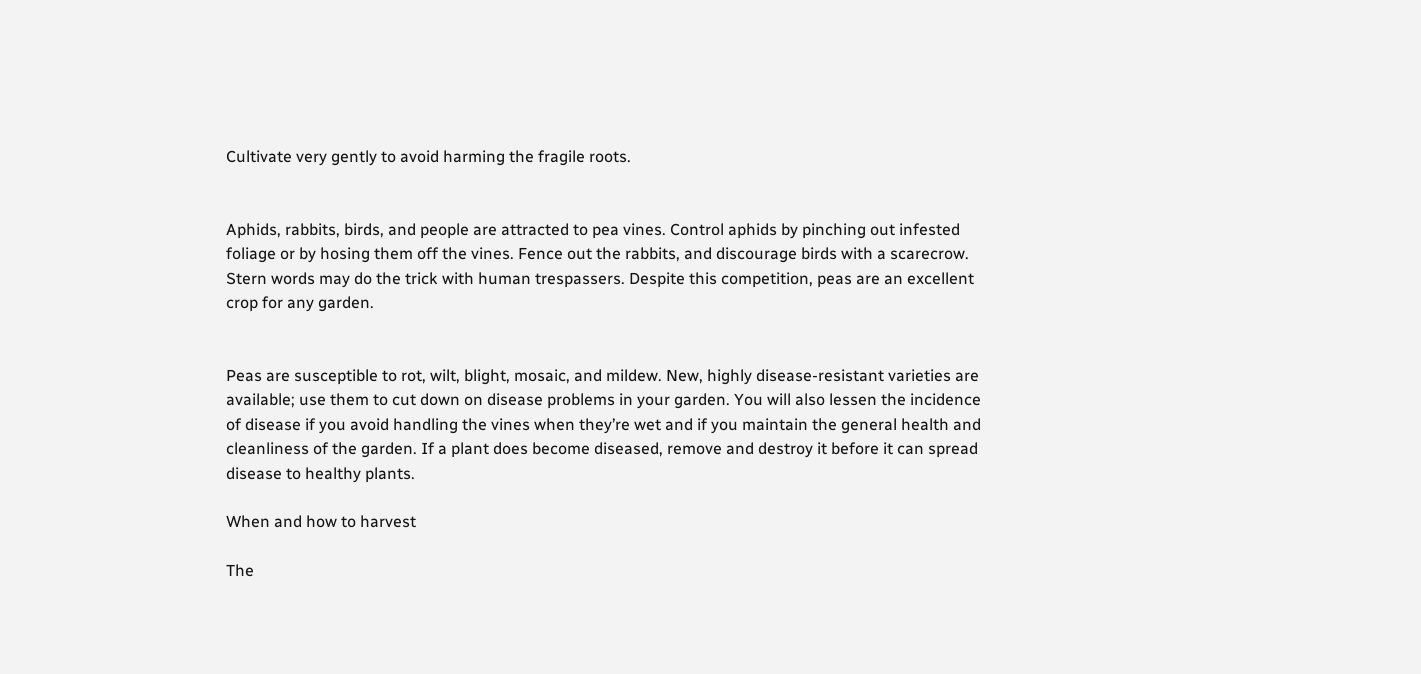Cultivate very gently to avoid harming the fragile roots.


Aphids, rabbits, birds, and people are attracted to pea vines. Control aphids by pinching out infested foliage or by hosing them off the vines. Fence out the rabbits, and discourage birds with a scarecrow. Stern words may do the trick with human trespassers. Despite this competition, peas are an excellent crop for any garden.


Peas are susceptible to rot, wilt, blight, mosaic, and mildew. New, highly disease-resistant varieties are available; use them to cut down on disease problems in your garden. You will also lessen the incidence of disease if you avoid handling the vines when they’re wet and if you maintain the general health and cleanliness of the garden. If a plant does become diseased, remove and destroy it before it can spread disease to healthy plants.

When and how to harvest

The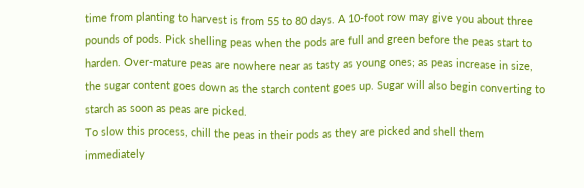time from planting to harvest is from 55 to 80 days. A 10-foot row may give you about three pounds of pods. Pick shelling peas when the pods are full and green before the peas start to harden. Over-mature peas are nowhere near as tasty as young ones; as peas increase in size, the sugar content goes down as the starch content goes up. Sugar will also begin converting to starch as soon as peas are picked.
To slow this process, chill the peas in their pods as they are picked and shell them immediately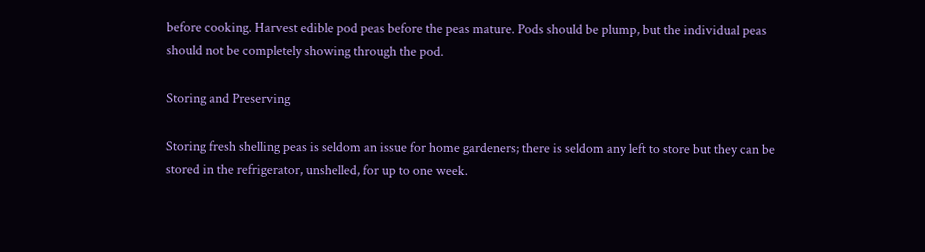before cooking. Harvest edible pod peas before the peas mature. Pods should be plump, but the individual peas should not be completely showing through the pod.

Storing and Preserving

Storing fresh shelling peas is seldom an issue for home gardeners; there is seldom any left to store but they can be stored in the refrigerator, unshelled, for up to one week.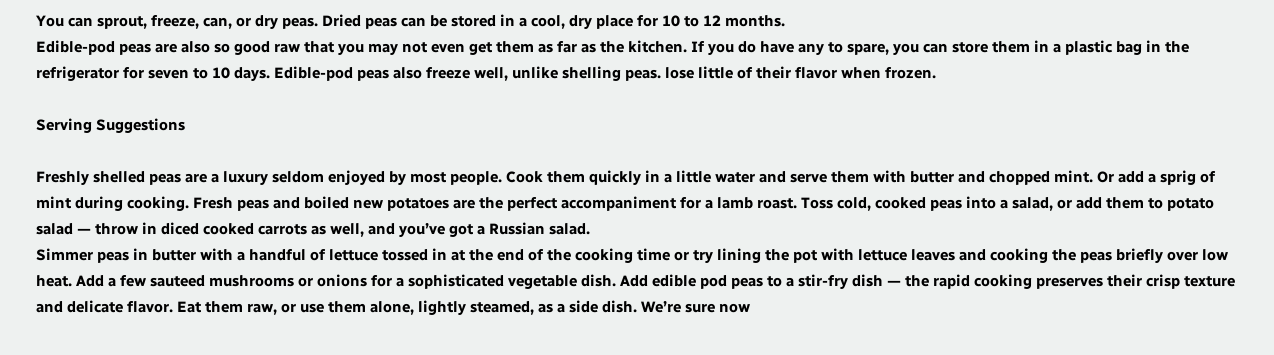You can sprout, freeze, can, or dry peas. Dried peas can be stored in a cool, dry place for 10 to 12 months.
Edible-pod peas are also so good raw that you may not even get them as far as the kitchen. If you do have any to spare, you can store them in a plastic bag in the refrigerator for seven to 10 days. Edible-pod peas also freeze well, unlike shelling peas. lose little of their flavor when frozen.

Serving Suggestions

Freshly shelled peas are a luxury seldom enjoyed by most people. Cook them quickly in a little water and serve them with butter and chopped mint. Or add a sprig of mint during cooking. Fresh peas and boiled new potatoes are the perfect accompaniment for a lamb roast. Toss cold, cooked peas into a salad, or add them to potato salad — throw in diced cooked carrots as well, and you’ve got a Russian salad.
Simmer peas in butter with a handful of lettuce tossed in at the end of the cooking time or try lining the pot with lettuce leaves and cooking the peas briefly over low heat. Add a few sauteed mushrooms or onions for a sophisticated vegetable dish. Add edible pod peas to a stir-fry dish — the rapid cooking preserves their crisp texture and delicate flavor. Eat them raw, or use them alone, lightly steamed, as a side dish. We’re sure now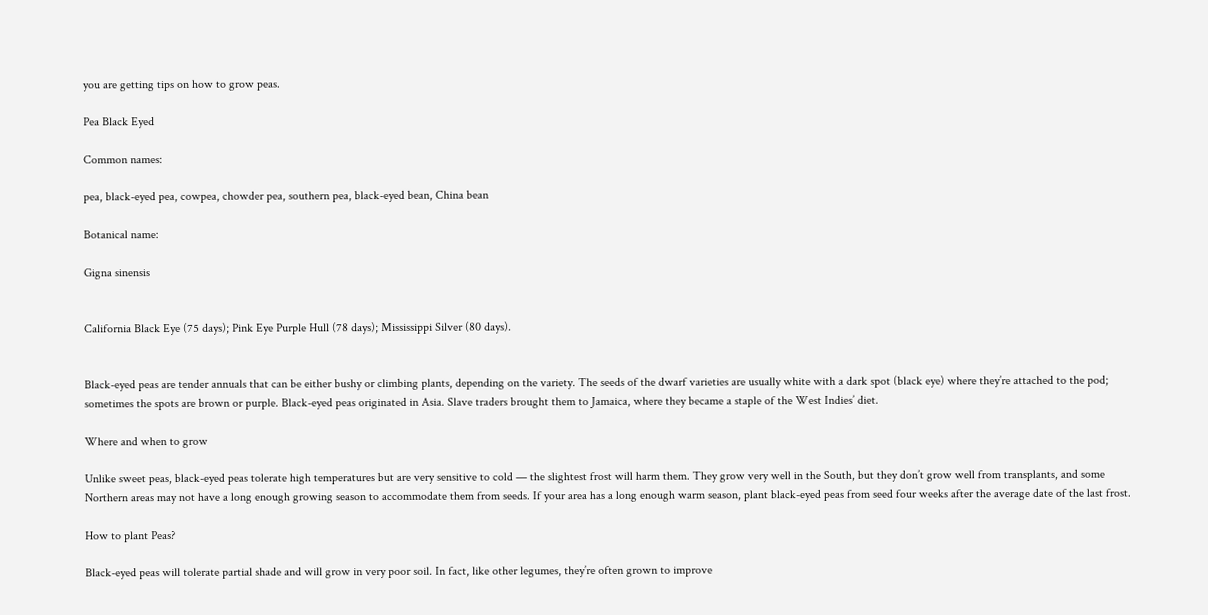you are getting tips on how to grow peas.

Pea Black Eyed

Common names:

pea, black-eyed pea, cowpea, chowder pea, southern pea, black-eyed bean, China bean

Botanical name:

Gigna sinensis


California Black Eye (75 days); Pink Eye Purple Hull (78 days); Mississippi Silver (80 days).


Black-eyed peas are tender annuals that can be either bushy or climbing plants, depending on the variety. The seeds of the dwarf varieties are usually white with a dark spot (black eye) where they’re attached to the pod; sometimes the spots are brown or purple. Black-eyed peas originated in Asia. Slave traders brought them to Jamaica, where they became a staple of the West Indies’ diet.

Where and when to grow

Unlike sweet peas, black-eyed peas tolerate high temperatures but are very sensitive to cold — the slightest frost will harm them. They grow very well in the South, but they don’t grow well from transplants, and some Northern areas may not have a long enough growing season to accommodate them from seeds. If your area has a long enough warm season, plant black-eyed peas from seed four weeks after the average date of the last frost.

How to plant Peas?

Black-eyed peas will tolerate partial shade and will grow in very poor soil. In fact, like other legumes, they’re often grown to improve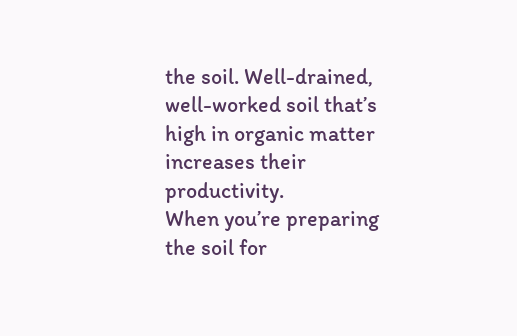the soil. Well-drained, well-worked soil that’s high in organic matter increases their productivity.
When you’re preparing the soil for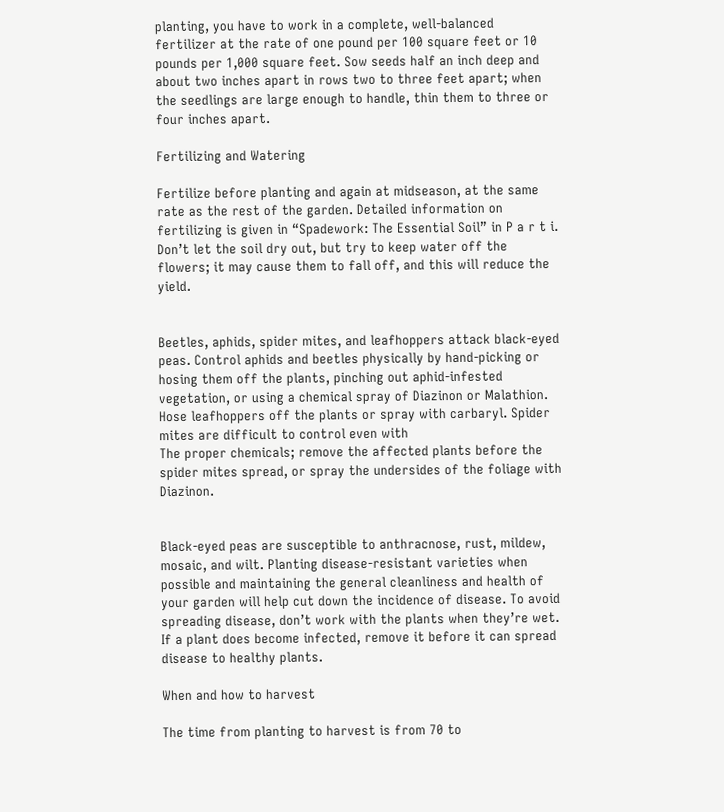planting, you have to work in a complete, well-balanced fertilizer at the rate of one pound per 100 square feet or 10 pounds per 1,000 square feet. Sow seeds half an inch deep and about two inches apart in rows two to three feet apart; when the seedlings are large enough to handle, thin them to three or four inches apart.

Fertilizing and Watering

Fertilize before planting and again at midseason, at the same rate as the rest of the garden. Detailed information on fertilizing is given in “Spadework: The Essential Soil” in P a r t i. Don’t let the soil dry out, but try to keep water off the flowers; it may cause them to fall off, and this will reduce the yield.


Beetles, aphids, spider mites, and leafhoppers attack black-eyed peas. Control aphids and beetles physically by hand-picking or hosing them off the plants, pinching out aphid-infested vegetation, or using a chemical spray of Diazinon or Malathion. Hose leafhoppers off the plants or spray with carbaryl. Spider mites are difficult to control even with
The proper chemicals; remove the affected plants before the spider mites spread, or spray the undersides of the foliage with Diazinon.


Black-eyed peas are susceptible to anthracnose, rust, mildew, mosaic, and wilt. Planting disease-resistant varieties when possible and maintaining the general cleanliness and health of your garden will help cut down the incidence of disease. To avoid spreading disease, don’t work with the plants when they’re wet. If a plant does become infected, remove it before it can spread disease to healthy plants.

When and how to harvest

The time from planting to harvest is from 70 to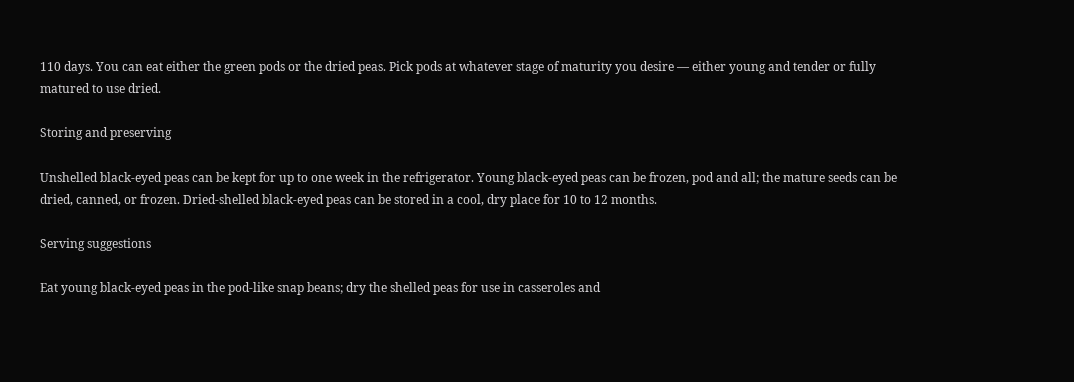110 days. You can eat either the green pods or the dried peas. Pick pods at whatever stage of maturity you desire — either young and tender or fully matured to use dried.

Storing and preserving

Unshelled black-eyed peas can be kept for up to one week in the refrigerator. Young black-eyed peas can be frozen, pod and all; the mature seeds can be dried, canned, or frozen. Dried-shelled black-eyed peas can be stored in a cool, dry place for 10 to 12 months.

Serving suggestions

Eat young black-eyed peas in the pod-like snap beans; dry the shelled peas for use in casseroles and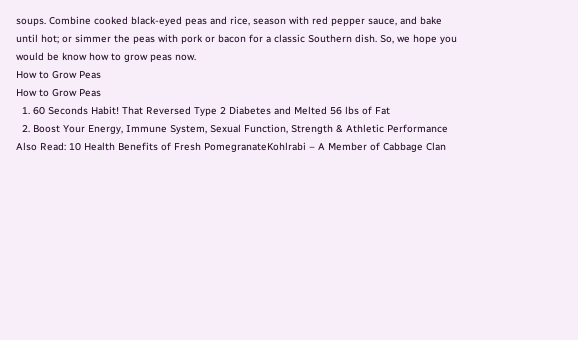soups. Combine cooked black-eyed peas and rice, season with red pepper sauce, and bake until hot; or simmer the peas with pork or bacon for a classic Southern dish. So, we hope you would be know how to grow peas now.
How to Grow Peas
How to Grow Peas
  1. 60 Seconds Habit! That Reversed Type 2 Diabetes and Melted 56 lbs of Fat
  2. Boost Your Energy, Immune System, Sexual Function, Strength & Athletic Performance
Also Read: 10 Health Benefits of Fresh PomegranateKohlrabi – A Member of Cabbage Clan